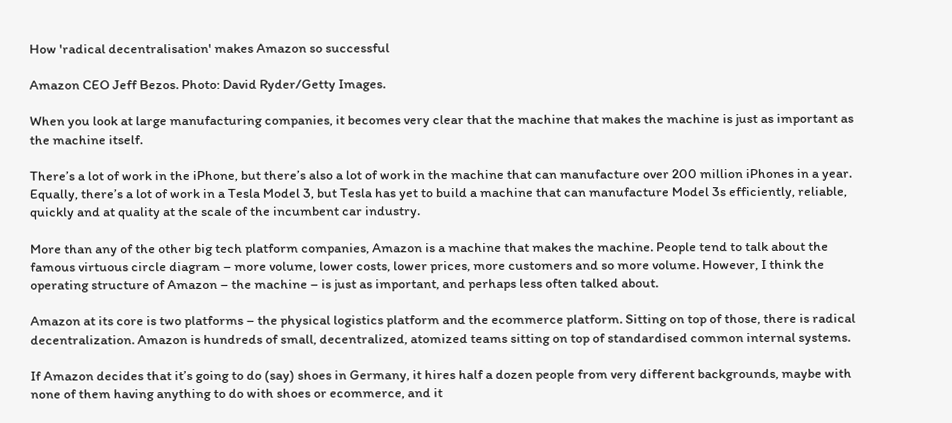How 'radical decentralisation' makes Amazon so successful

Amazon CEO Jeff Bezos. Photo: David Ryder/Getty Images.

When you look at large manufacturing companies, it becomes very clear that the machine that makes the machine is just as important as the machine itself.

There’s a lot of work in the iPhone, but there’s also a lot of work in the machine that can manufacture over 200 million iPhones in a year. Equally, there’s a lot of work in a Tesla Model 3, but Tesla has yet to build a machine that can manufacture Model 3s efficiently, reliable, quickly and at quality at the scale of the incumbent car industry.

More than any of the other big tech platform companies, Amazon is a machine that makes the machine. People tend to talk about the famous virtuous circle diagram – more volume, lower costs, lower prices, more customers and so more volume. However, I think the operating structure of Amazon – the machine – is just as important, and perhaps less often talked about.

Amazon at its core is two platforms – the physical logistics platform and the ecommerce platform. Sitting on top of those, there is radical decentralization. Amazon is hundreds of small, decentralized, atomized teams sitting on top of standardised common internal systems.

If Amazon decides that it’s going to do (say) shoes in Germany, it hires half a dozen people from very different backgrounds, maybe with none of them having anything to do with shoes or ecommerce, and it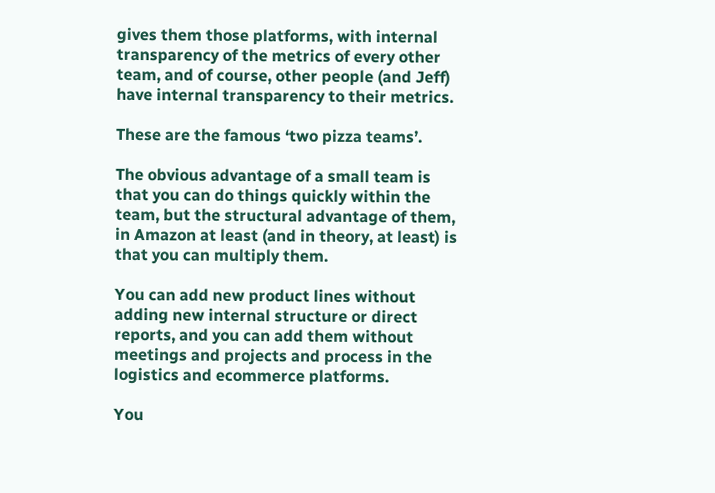gives them those platforms, with internal transparency of the metrics of every other team, and of course, other people (and Jeff) have internal transparency to their metrics.

These are the famous ‘two pizza teams’.

The obvious advantage of a small team is that you can do things quickly within the team, but the structural advantage of them, in Amazon at least (and in theory, at least) is that you can multiply them.

You can add new product lines without adding new internal structure or direct reports, and you can add them without meetings and projects and process in the logistics and ecommerce platforms.

You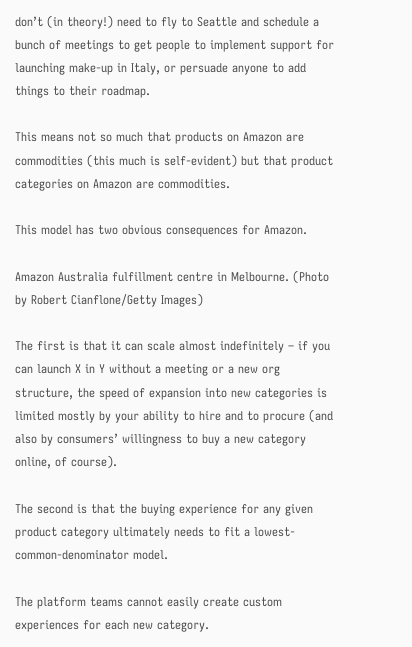don’t (in theory!) need to fly to Seattle and schedule a bunch of meetings to get people to implement support for launching make-up in Italy, or persuade anyone to add things to their roadmap.

This means not so much that products on Amazon are commodities (this much is self-evident) but that product categories on Amazon are commodities.

This model has two obvious consequences for Amazon.

Amazon Australia fulfillment centre in Melbourne. (Photo by Robert Cianflone/Getty Images)

The first is that it can scale almost indefinitely – if you can launch X in Y without a meeting or a new org structure, the speed of expansion into new categories is limited mostly by your ability to hire and to procure (and also by consumers’ willingness to buy a new category online, of course).

The second is that the buying experience for any given product category ultimately needs to fit a lowest-common-denominator model.

The platform teams cannot easily create custom experiences for each new category.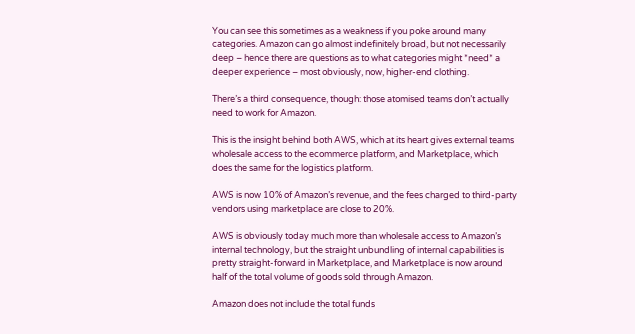You can see this sometimes as a weakness if you poke around many categories. Amazon can go almost indefinitely broad, but not necessarily deep – hence there are questions as to what categories might *need* a deeper experience – most obviously, now, higher-end clothing.

There’s a third consequence, though: those atomised teams don’t actually need to work for Amazon.

This is the insight behind both AWS, which at its heart gives external teams wholesale access to the ecommerce platform, and Marketplace, which does the same for the logistics platform.

AWS is now 10% of Amazon’s revenue, and the fees charged to third-party vendors using marketplace are close to 20%.

AWS is obviously today much more than wholesale access to Amazon’s internal technology, but the straight unbundling of internal capabilities is pretty straight-forward in Marketplace, and Marketplace is now around half of the total volume of goods sold through Amazon.

Amazon does not include the total funds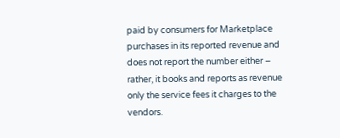paid by consumers for Marketplace purchases in its reported revenue and does not report the number either – rather, it books and reports as revenue only the service fees it charges to the vendors.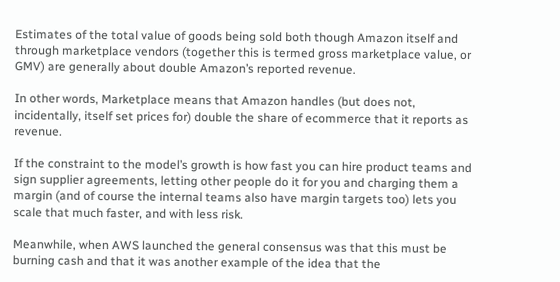Estimates of the total value of goods being sold both though Amazon itself and through marketplace vendors (together this is termed gross marketplace value, or GMV) are generally about double Amazon’s reported revenue.

In other words, Marketplace means that Amazon handles (but does not, incidentally, itself set prices for) double the share of ecommerce that it reports as revenue.

If the constraint to the model’s growth is how fast you can hire product teams and sign supplier agreements, letting other people do it for you and charging them a margin (and of course the internal teams also have margin targets too) lets you scale that much faster, and with less risk.

Meanwhile, when AWS launched the general consensus was that this must be burning cash and that it was another example of the idea that the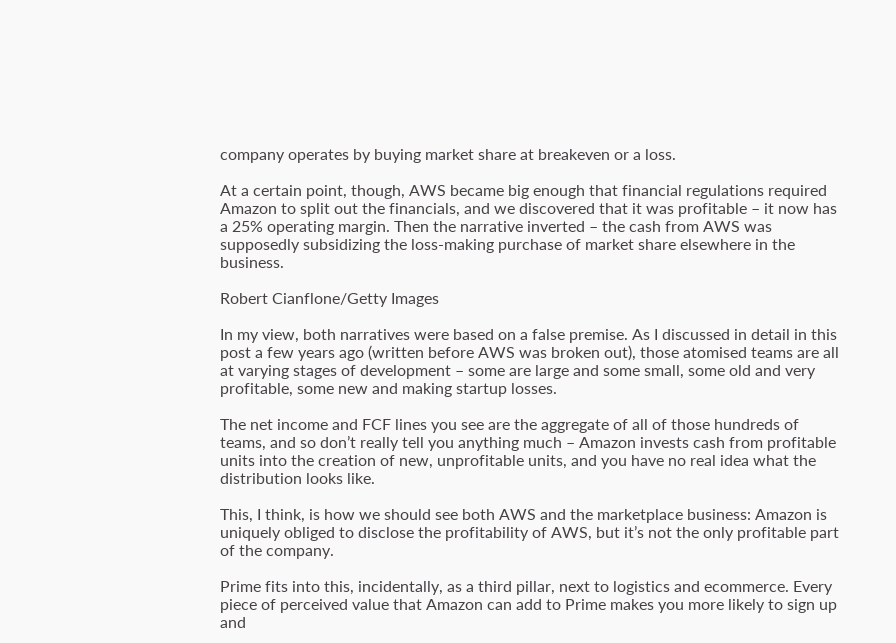company operates by buying market share at breakeven or a loss.

At a certain point, though, AWS became big enough that financial regulations required Amazon to split out the financials, and we discovered that it was profitable – it now has a 25% operating margin. Then the narrative inverted – the cash from AWS was supposedly subsidizing the loss-making purchase of market share elsewhere in the business.

Robert Cianflone/Getty Images

In my view, both narratives were based on a false premise. As I discussed in detail in this post a few years ago (written before AWS was broken out), those atomised teams are all at varying stages of development – some are large and some small, some old and very profitable, some new and making startup losses.

The net income and FCF lines you see are the aggregate of all of those hundreds of teams, and so don’t really tell you anything much – Amazon invests cash from profitable units into the creation of new, unprofitable units, and you have no real idea what the distribution looks like.

This, I think, is how we should see both AWS and the marketplace business: Amazon is uniquely obliged to disclose the profitability of AWS, but it’s not the only profitable part of the company.

Prime fits into this, incidentally, as a third pillar, next to logistics and ecommerce. Every piece of perceived value that Amazon can add to Prime makes you more likely to sign up and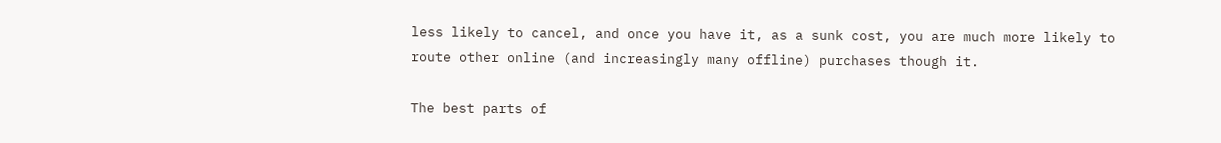less likely to cancel, and once you have it, as a sunk cost, you are much more likely to route other online (and increasingly many offline) purchases though it.

The best parts of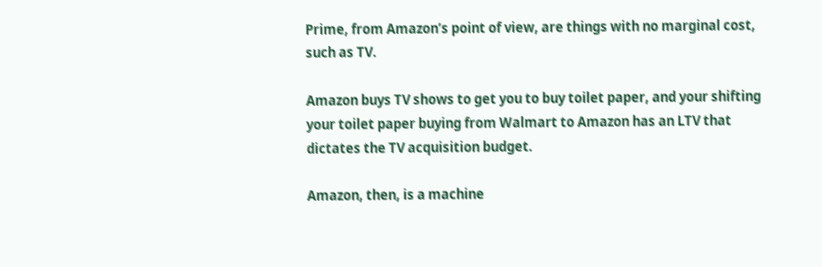Prime, from Amazon’s point of view, are things with no marginal cost, such as TV.

Amazon buys TV shows to get you to buy toilet paper, and your shifting your toilet paper buying from Walmart to Amazon has an LTV that dictates the TV acquisition budget.

Amazon, then, is a machine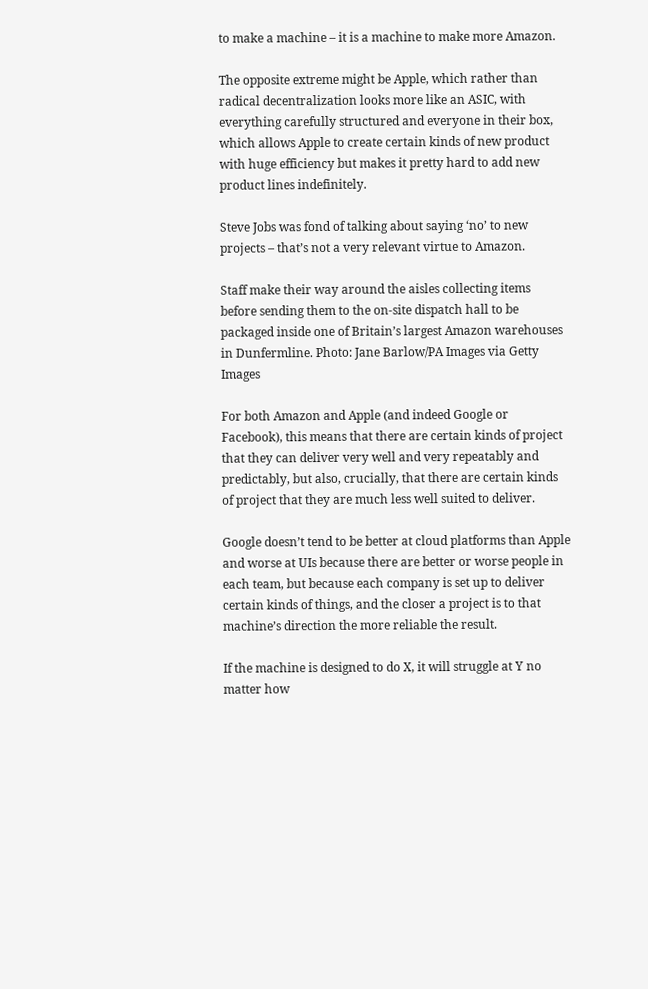to make a machine – it is a machine to make more Amazon.

The opposite extreme might be Apple, which rather than radical decentralization looks more like an ASIC, with everything carefully structured and everyone in their box, which allows Apple to create certain kinds of new product with huge efficiency but makes it pretty hard to add new product lines indefinitely.

Steve Jobs was fond of talking about saying ‘no’ to new projects – that’s not a very relevant virtue to Amazon.

Staff make their way around the aisles collecting items before sending them to the on-site dispatch hall to be packaged inside one of Britain’s largest Amazon warehouses in Dunfermline. Photo: Jane Barlow/PA Images via Getty Images

For both Amazon and Apple (and indeed Google or Facebook), this means that there are certain kinds of project that they can deliver very well and very repeatably and predictably, but also, crucially, that there are certain kinds of project that they are much less well suited to deliver.

Google doesn’t tend to be better at cloud platforms than Apple and worse at UIs because there are better or worse people in each team, but because each company is set up to deliver certain kinds of things, and the closer a project is to that machine’s direction the more reliable the result.

If the machine is designed to do X, it will struggle at Y no matter how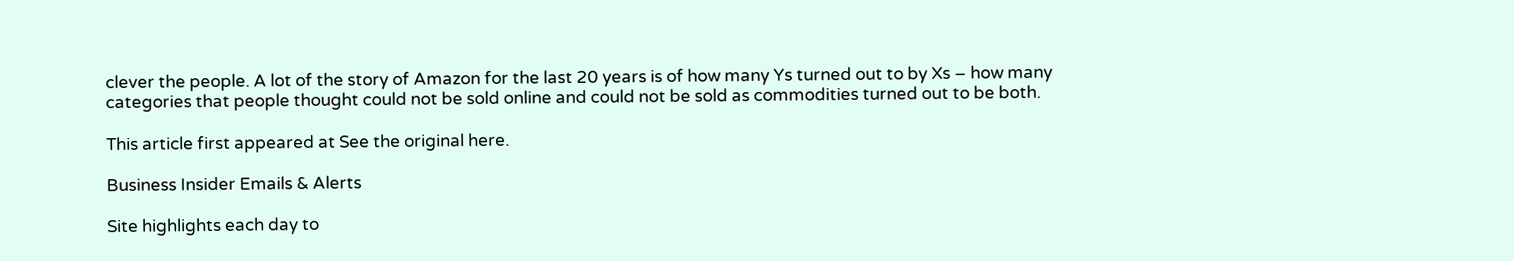clever the people. A lot of the story of Amazon for the last 20 years is of how many Ys turned out to by Xs – how many categories that people thought could not be sold online and could not be sold as commodities turned out to be both.

This article first appeared at See the original here.

Business Insider Emails & Alerts

Site highlights each day to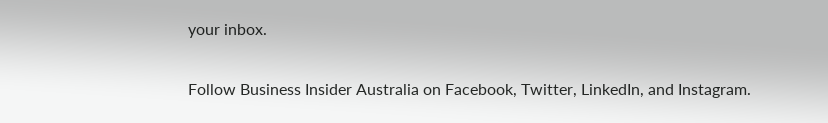your inbox.

Follow Business Insider Australia on Facebook, Twitter, LinkedIn, and Instagram.